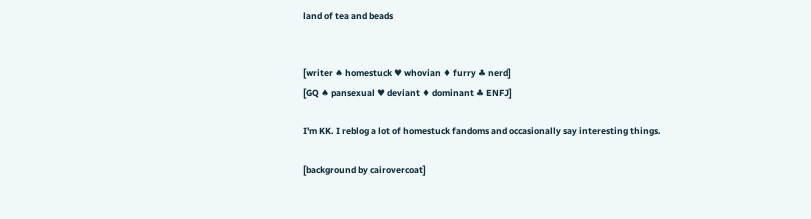land of tea and beads


[writer ♠ homestuck ♥ whovian ♦ furry ♣ nerd]
[GQ ♠ pansexual ♥ deviant ♦ dominant ♣ ENFJ]

I'm KK. I reblog a lot of homestuck fandoms and occasionally say interesting things.

[background by cairovercoat]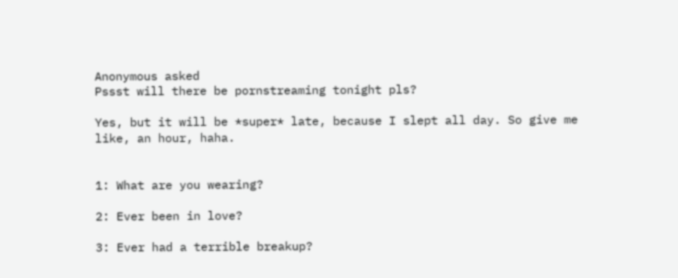Anonymous asked
Pssst will there be pornstreaming tonight pls?

Yes, but it will be *super* late, because I slept all day. So give me like, an hour, haha.


1: What are you wearing?

2: Ever been in love?

3: Ever had a terrible breakup?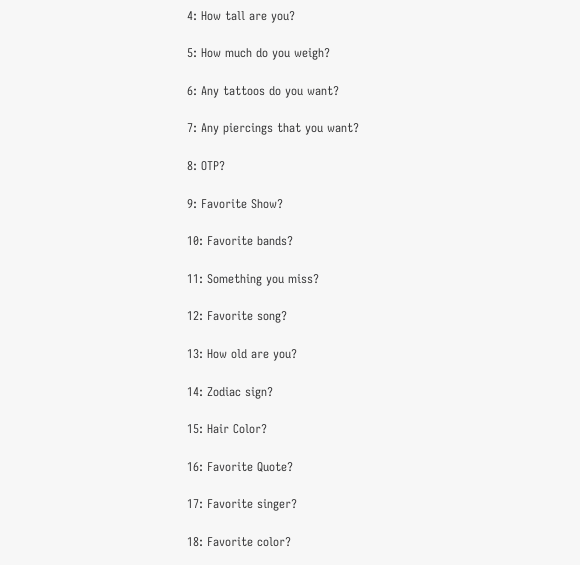4: How tall are you?

5: How much do you weigh?

6: Any tattoos do you want?

7: Any piercings that you want?

8: OTP?

9: Favorite Show?

10: Favorite bands?

11: Something you miss?

12: Favorite song?

13: How old are you?

14: Zodiac sign?

15: Hair Color?

16: Favorite Quote?

17: Favorite singer?

18: Favorite color?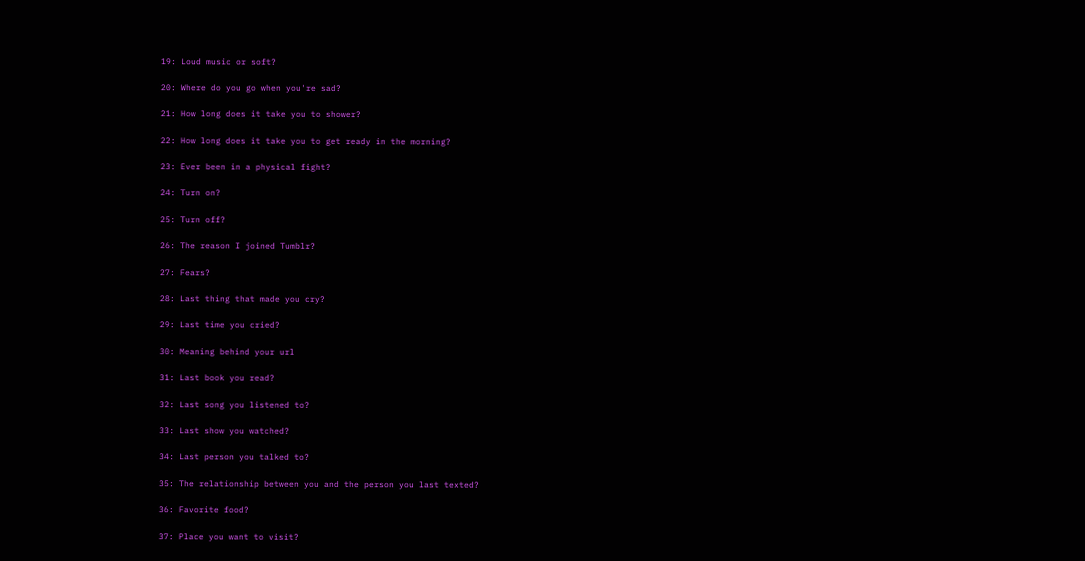19: Loud music or soft?

20: Where do you go when you're sad?

21: How long does it take you to shower?

22: How long does it take you to get ready in the morning?

23: Ever been in a physical fight?

24: Turn on?

25: Turn off?

26: The reason I joined Tumblr?

27: Fears?

28: Last thing that made you cry?

29: Last time you cried?

30: Meaning behind your url

31: Last book you read?

32: Last song you listened to?

33: Last show you watched?

34: Last person you talked to?

35: The relationship between you and the person you last texted?

36: Favorite food?

37: Place you want to visit?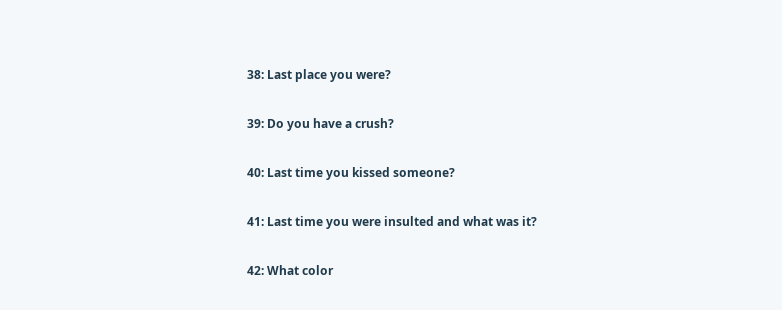38: Last place you were?

39: Do you have a crush?

40: Last time you kissed someone?

41: Last time you were insulted and what was it?

42: What color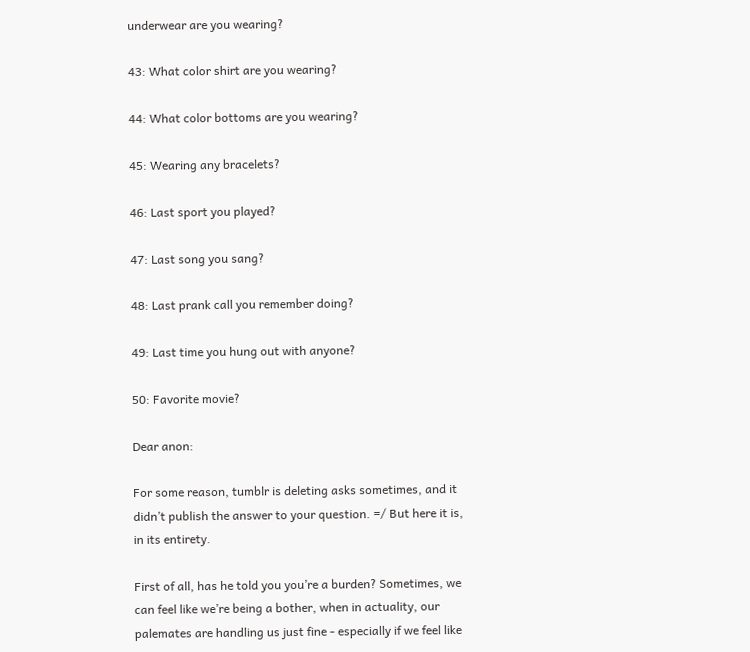underwear are you wearing?

43: What color shirt are you wearing?

44: What color bottoms are you wearing?

45: Wearing any bracelets?

46: Last sport you played?

47: Last song you sang?

48: Last prank call you remember doing?

49: Last time you hung out with anyone?

50: Favorite movie?

Dear anon:

For some reason, tumblr is deleting asks sometimes, and it didn’t publish the answer to your question. =/ But here it is, in its entirety.

First of all, has he told you you’re a burden? Sometimes, we can feel like we’re being a bother, when in actuality, our palemates are handling us just fine - especially if we feel like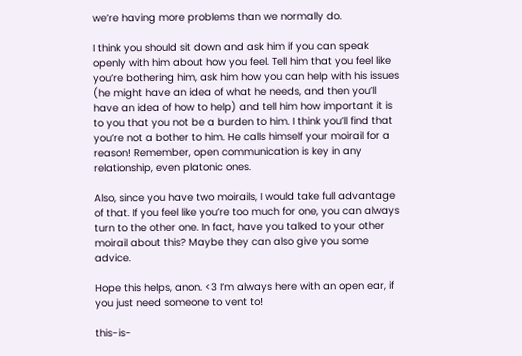we’re having more problems than we normally do.

I think you should sit down and ask him if you can speak openly with him about how you feel. Tell him that you feel like you’re bothering him, ask him how you can help with his issues (he might have an idea of what he needs, and then you’ll have an idea of how to help) and tell him how important it is to you that you not be a burden to him. I think you’ll find that you’re not a bother to him. He calls himself your moirail for a reason! Remember, open communication is key in any relationship, even platonic ones.

Also, since you have two moirails, I would take full advantage of that. If you feel like you’re too much for one, you can always turn to the other one. In fact, have you talked to your other moirail about this? Maybe they can also give you some advice.

Hope this helps, anon. <3 I’m always here with an open ear, if you just need someone to vent to!

this-is-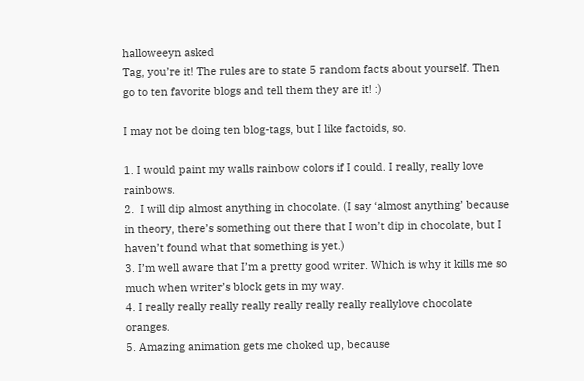halloweeyn asked
Tag, you’re it! The rules are to state 5 random facts about yourself. Then go to ten favorite blogs and tell them they are it! :)

I may not be doing ten blog-tags, but I like factoids, so.

1. I would paint my walls rainbow colors if I could. I really, really love rainbows.
2.  I will dip almost anything in chocolate. (I say ‘almost anything’ because in theory, there’s something out there that I won’t dip in chocolate, but I haven’t found what that something is yet.)
3. I’m well aware that I’m a pretty good writer. Which is why it kills me so much when writer’s block gets in my way.
4. I really really really really really really really reallylove chocolate oranges.
5. Amazing animation gets me choked up, because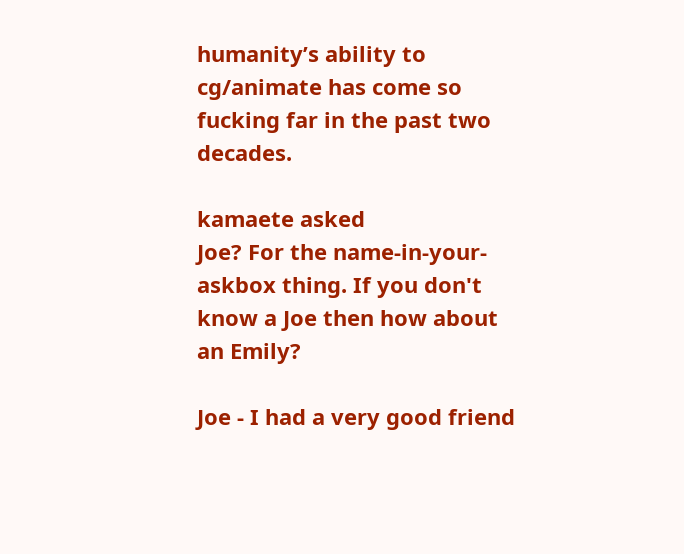humanity’s ability to cg/animate has come so fucking far in the past two decades.

kamaete asked
Joe? For the name-in-your-askbox thing. If you don't know a Joe then how about an Emily?

Joe - I had a very good friend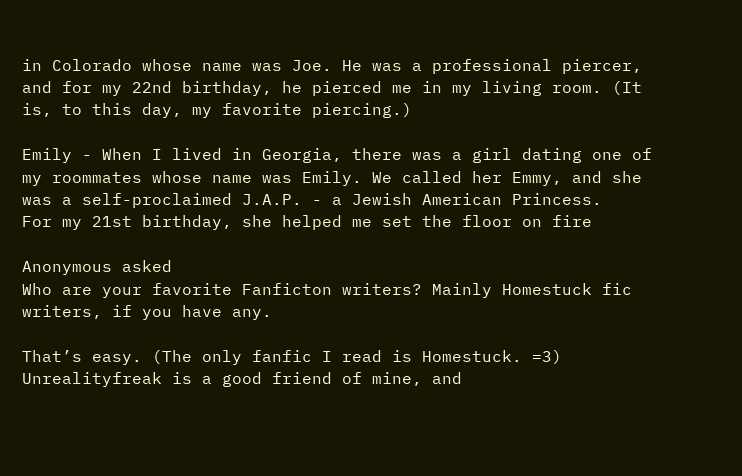in Colorado whose name was Joe. He was a professional piercer, and for my 22nd birthday, he pierced me in my living room. (It is, to this day, my favorite piercing.)

Emily - When I lived in Georgia, there was a girl dating one of my roommates whose name was Emily. We called her Emmy, and she was a self-proclaimed J.A.P. - a Jewish American Princess.
For my 21st birthday, she helped me set the floor on fire

Anonymous asked
Who are your favorite Fanficton writers? Mainly Homestuck fic writers, if you have any.

That’s easy. (The only fanfic I read is Homestuck. =3)
Unrealityfreak is a good friend of mine, and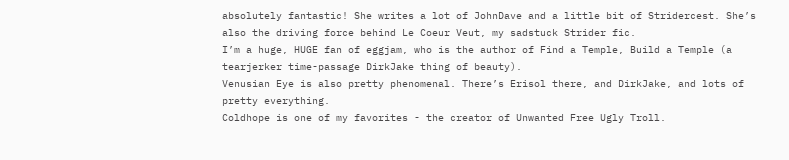absolutely fantastic! She writes a lot of JohnDave and a little bit of Stridercest. She’s also the driving force behind Le Coeur Veut, my sadstuck Strider fic.
I’m a huge, HUGE fan of eggjam, who is the author of Find a Temple, Build a Temple (a tearjerker time-passage DirkJake thing of beauty).
Venusian Eye is also pretty phenomenal. There’s Erisol there, and DirkJake, and lots of pretty everything.
Coldhope is one of my favorites - the creator of Unwanted Free Ugly Troll.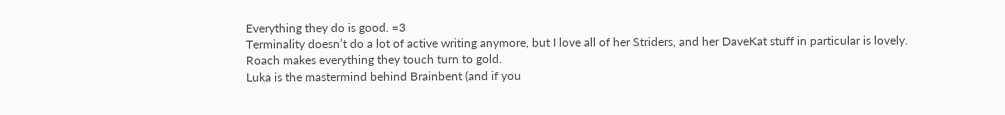Everything they do is good. =3
Terminality doesn’t do a lot of active writing anymore, but I love all of her Striders, and her DaveKat stuff in particular is lovely.
Roach makes everything they touch turn to gold.
Luka is the mastermind behind Brainbent (and if you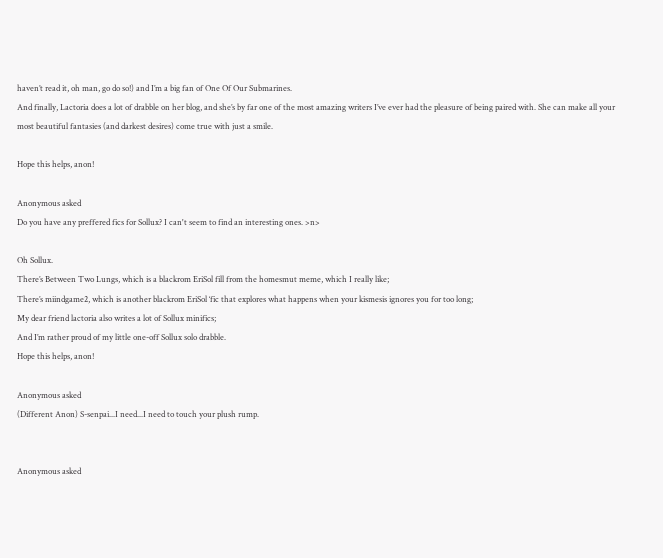haven’t read it, oh man, go do so!) and I’m a big fan of One Of Our Submarines.
And finally, Lactoria does a lot of drabble on her blog, and she’s by far one of the most amazing writers I’ve ever had the pleasure of being paired with. She can make all your most beautiful fantasies (and darkest desires) come true with just a smile.

Hope this helps, anon!

Anonymous asked
Do you have any preffered fics for Sollux? I can't seem to find an interesting ones. >n>

Oh Sollux.
There’s Between Two Lungs, which is a blackrom EriSol fill from the homesmut meme, which I really like;
There’s miindgame2, which is another blackrom EriSol ‘fic that explores what happens when your kismesis ignores you for too long;
My dear friend lactoria also writes a lot of Sollux minifics;
And I’m rather proud of my little one-off Sollux solo drabble.
Hope this helps, anon!

Anonymous asked
(Different Anon) S-senpai...I need...I need to touch your plush rump.


Anonymous asked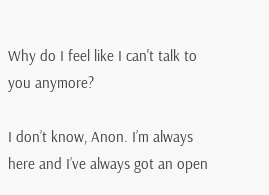Why do I feel like I can't talk to you anymore?

I don’t know, Anon. I’m always here and I’ve always got an open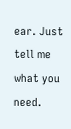ear. Just tell me what you need.